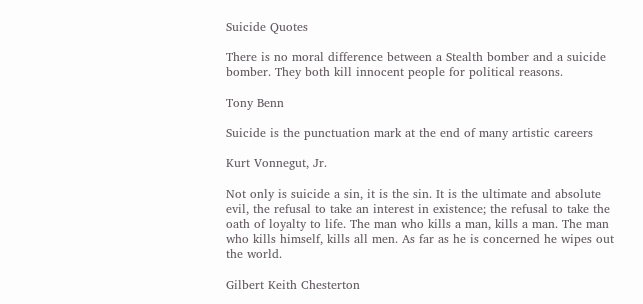Suicide Quotes

There is no moral difference between a Stealth bomber and a suicide bomber. They both kill innocent people for political reasons.

Tony Benn

Suicide is the punctuation mark at the end of many artistic careers

Kurt Vonnegut, Jr.

Not only is suicide a sin, it is the sin. It is the ultimate and absolute evil, the refusal to take an interest in existence; the refusal to take the oath of loyalty to life. The man who kills a man, kills a man. The man who kills himself, kills all men. As far as he is concerned he wipes out the world.

Gilbert Keith Chesterton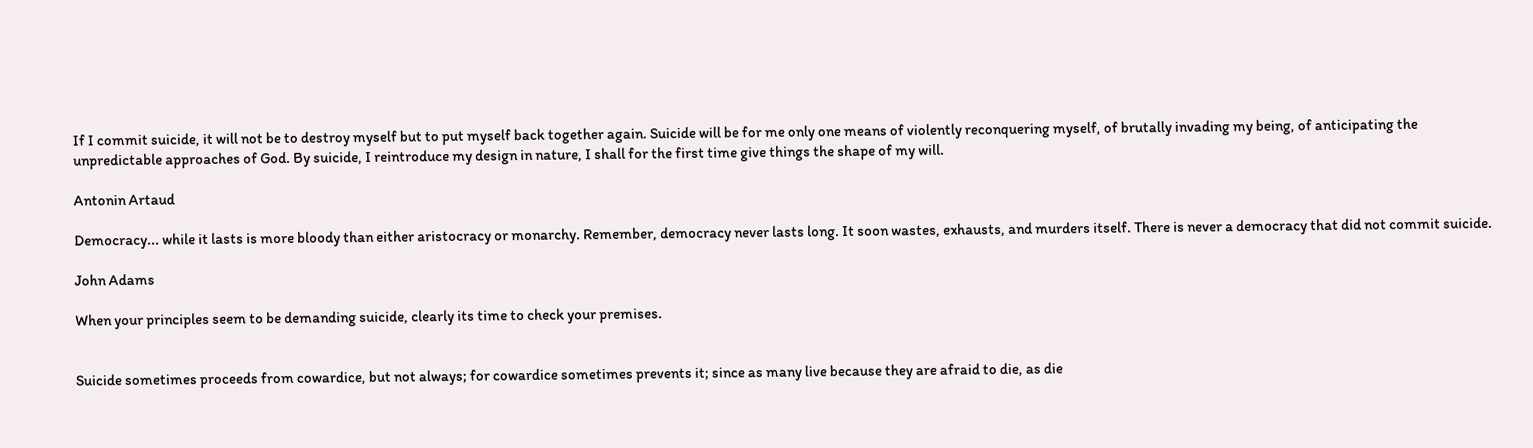If I commit suicide, it will not be to destroy myself but to put myself back together again. Suicide will be for me only one means of violently reconquering myself, of brutally invading my being, of anticipating the unpredictable approaches of God. By suicide, I reintroduce my design in nature, I shall for the first time give things the shape of my will.

Antonin Artaud

Democracy... while it lasts is more bloody than either aristocracy or monarchy. Remember, democracy never lasts long. It soon wastes, exhausts, and murders itself. There is never a democracy that did not commit suicide.

John Adams

When your principles seem to be demanding suicide, clearly its time to check your premises.


Suicide sometimes proceeds from cowardice, but not always; for cowardice sometimes prevents it; since as many live because they are afraid to die, as die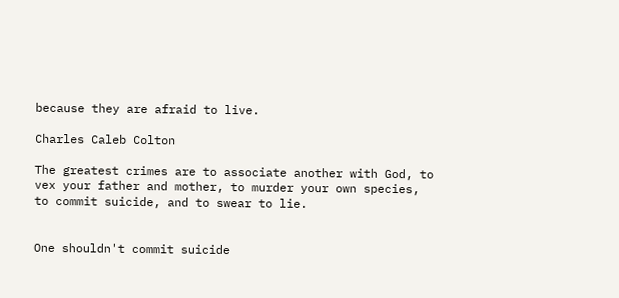because they are afraid to live.

Charles Caleb Colton

The greatest crimes are to associate another with God, to vex your father and mother, to murder your own species, to commit suicide, and to swear to lie.


One shouldn't commit suicide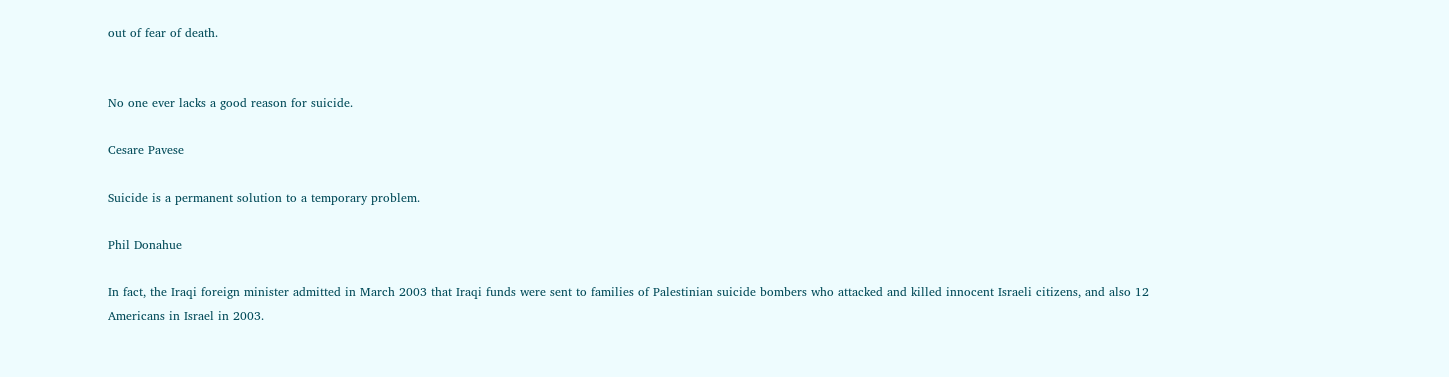out of fear of death.


No one ever lacks a good reason for suicide.

Cesare Pavese

Suicide is a permanent solution to a temporary problem.

Phil Donahue

In fact, the Iraqi foreign minister admitted in March 2003 that Iraqi funds were sent to families of Palestinian suicide bombers who attacked and killed innocent Israeli citizens, and also 12 Americans in Israel in 2003.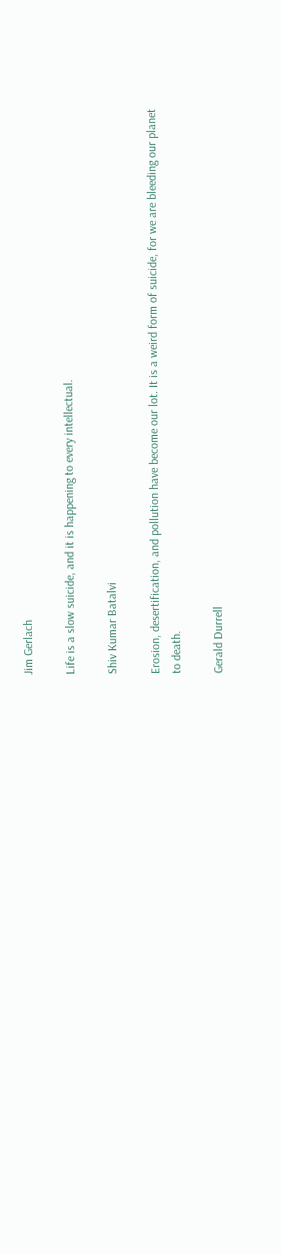Jim Gerlach

Life is a slow suicide, and it is happening to every intellectual.

Shiv Kumar Batalvi

Erosion, desertification, and pollution have become our lot. It is a weird form of suicide, for we are bleeding our planet to death.

Gerald Durrell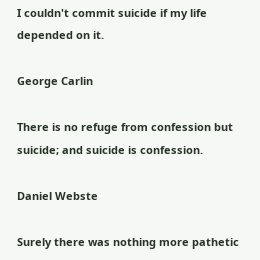I couldn't commit suicide if my life depended on it.

George Carlin

There is no refuge from confession but suicide; and suicide is confession.

Daniel Webste

Surely there was nothing more pathetic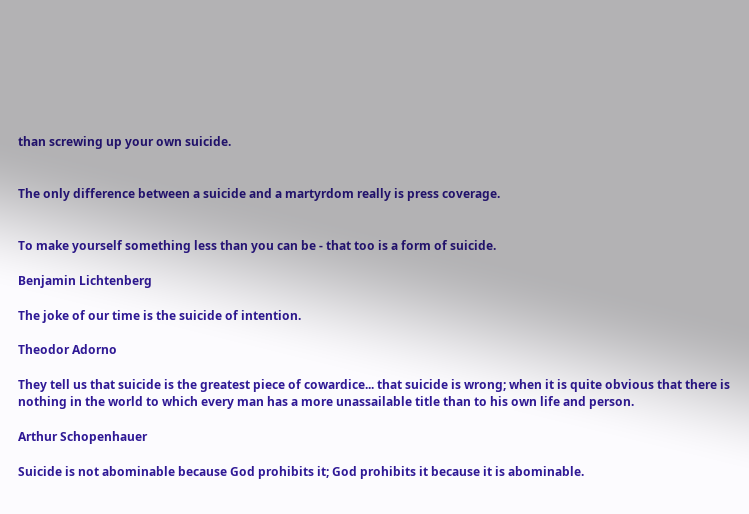than screwing up your own suicide.


The only difference between a suicide and a martyrdom really is press coverage.


To make yourself something less than you can be - that too is a form of suicide.

Benjamin Lichtenberg

The joke of our time is the suicide of intention.

Theodor Adorno

They tell us that suicide is the greatest piece of cowardice... that suicide is wrong; when it is quite obvious that there is nothing in the world to which every man has a more unassailable title than to his own life and person.

Arthur Schopenhauer

Suicide is not abominable because God prohibits it; God prohibits it because it is abominable.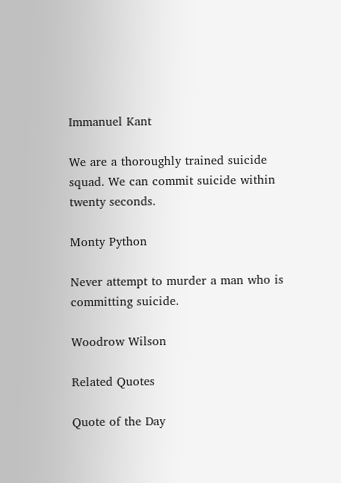Immanuel Kant

We are a thoroughly trained suicide squad. We can commit suicide within twenty seconds.

Monty Python

Never attempt to murder a man who is committing suicide.

Woodrow Wilson

Related Quotes

Quote of the Day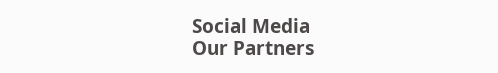Social Media
Our Partners